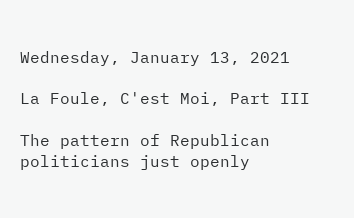Wednesday, January 13, 2021

La Foule, C'est Moi, Part III

The pattern of Republican politicians just openly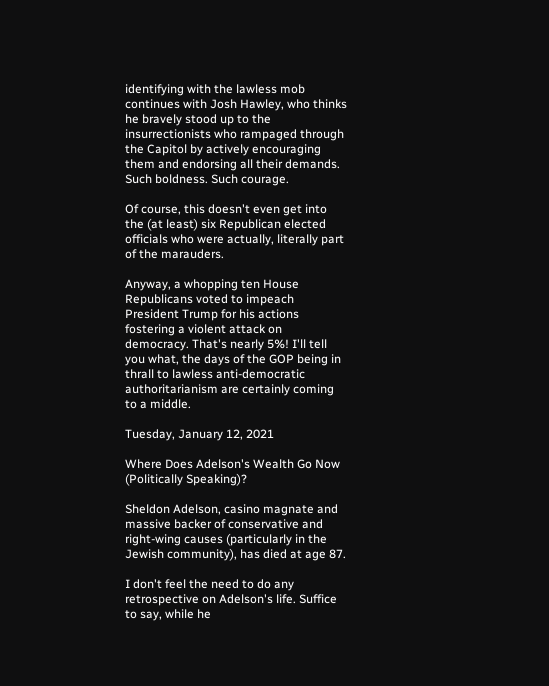identifying with the lawless mob continues with Josh Hawley, who thinks he bravely stood up to the insurrectionists who rampaged through the Capitol by actively encouraging them and endorsing all their demands. Such boldness. Such courage.

Of course, this doesn't even get into the (at least) six Republican elected officials who were actually, literally part of the marauders.

Anyway, a whopping ten House Republicans voted to impeach President Trump for his actions fostering a violent attack on democracy. That's nearly 5%! I'll tell you what, the days of the GOP being in thrall to lawless anti-democratic authoritarianism are certainly coming to a middle.

Tuesday, January 12, 2021

Where Does Adelson's Wealth Go Now (Politically Speaking)?

Sheldon Adelson, casino magnate and massive backer of conservative and right-wing causes (particularly in the Jewish community), has died at age 87.

I don't feel the need to do any retrospective on Adelson's life. Suffice to say, while he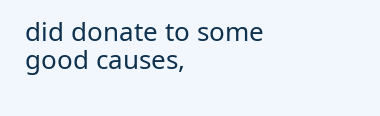did donate to some good causes,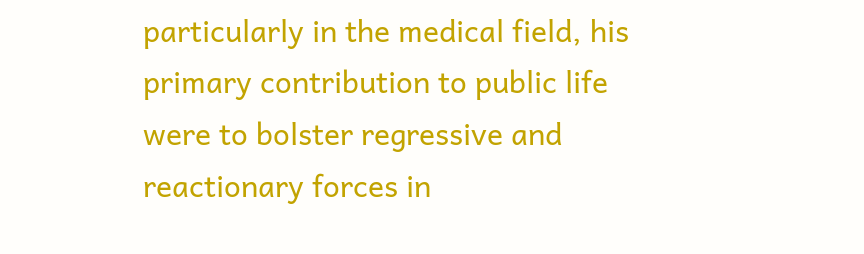particularly in the medical field, his primary contribution to public life were to bolster regressive and reactionary forces in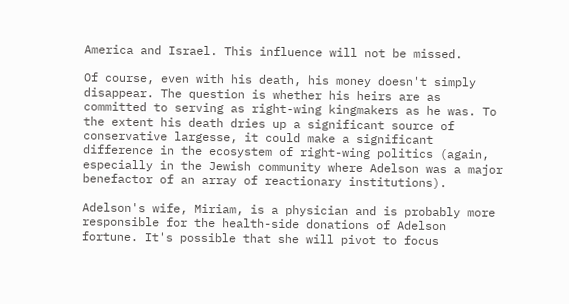America and Israel. This influence will not be missed.

Of course, even with his death, his money doesn't simply disappear. The question is whether his heirs are as committed to serving as right-wing kingmakers as he was. To the extent his death dries up a significant source of conservative largesse, it could make a significant difference in the ecosystem of right-wing politics (again, especially in the Jewish community where Adelson was a major benefactor of an array of reactionary institutions).

Adelson's wife, Miriam, is a physician and is probably more responsible for the health-side donations of Adelson fortune. It's possible that she will pivot to focus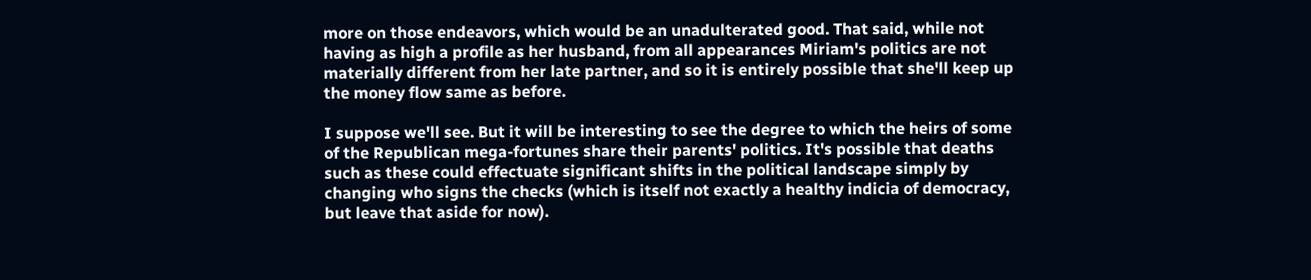more on those endeavors, which would be an unadulterated good. That said, while not having as high a profile as her husband, from all appearances Miriam's politics are not materially different from her late partner, and so it is entirely possible that she'll keep up the money flow same as before.

I suppose we'll see. But it will be interesting to see the degree to which the heirs of some of the Republican mega-fortunes share their parents' politics. It's possible that deaths such as these could effectuate significant shifts in the political landscape simply by changing who signs the checks (which is itself not exactly a healthy indicia of democracy, but leave that aside for now).